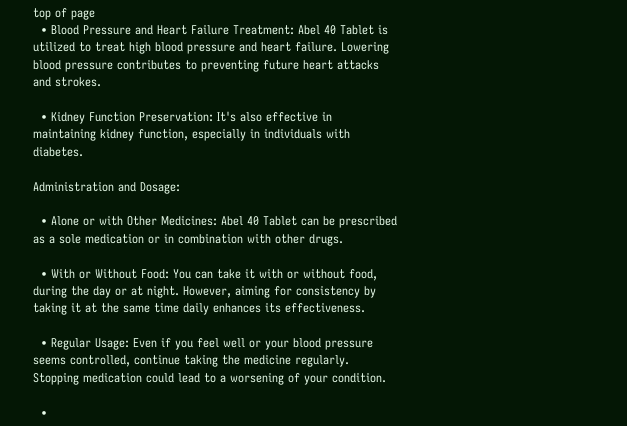top of page
  • Blood Pressure and Heart Failure Treatment: Abel 40 Tablet is utilized to treat high blood pressure and heart failure. Lowering blood pressure contributes to preventing future heart attacks and strokes.

  • Kidney Function Preservation: It's also effective in maintaining kidney function, especially in individuals with diabetes.

Administration and Dosage:

  • Alone or with Other Medicines: Abel 40 Tablet can be prescribed as a sole medication or in combination with other drugs.

  • With or Without Food: You can take it with or without food, during the day or at night. However, aiming for consistency by taking it at the same time daily enhances its effectiveness.

  • Regular Usage: Even if you feel well or your blood pressure seems controlled, continue taking the medicine regularly. Stopping medication could lead to a worsening of your condition.

  •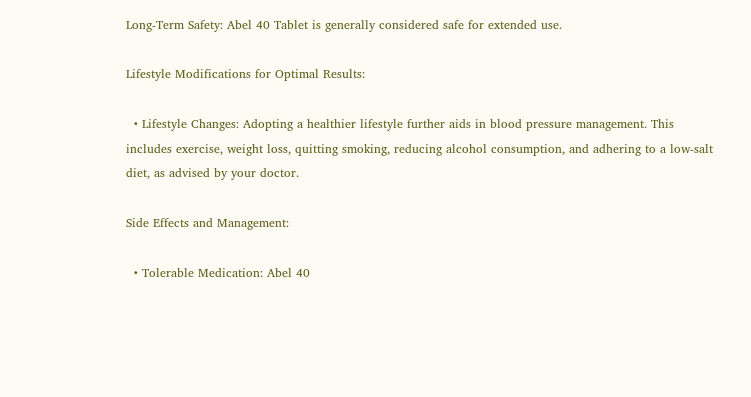Long-Term Safety: Abel 40 Tablet is generally considered safe for extended use.

Lifestyle Modifications for Optimal Results:

  • Lifestyle Changes: Adopting a healthier lifestyle further aids in blood pressure management. This includes exercise, weight loss, quitting smoking, reducing alcohol consumption, and adhering to a low-salt diet, as advised by your doctor.

Side Effects and Management:

  • Tolerable Medication: Abel 40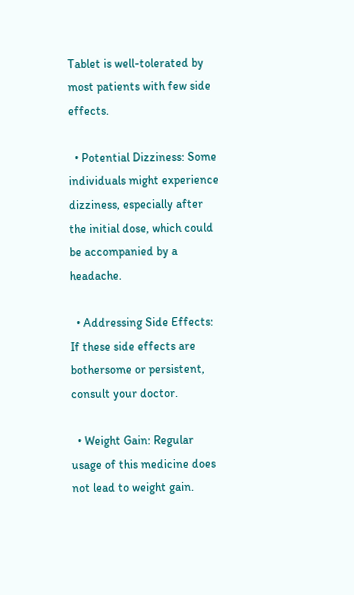Tablet is well-tolerated by most patients with few side effects.

  • Potential Dizziness: Some individuals might experience dizziness, especially after the initial dose, which could be accompanied by a headache.

  • Addressing Side Effects: If these side effects are bothersome or persistent, consult your doctor.

  • Weight Gain: Regular usage of this medicine does not lead to weight gain.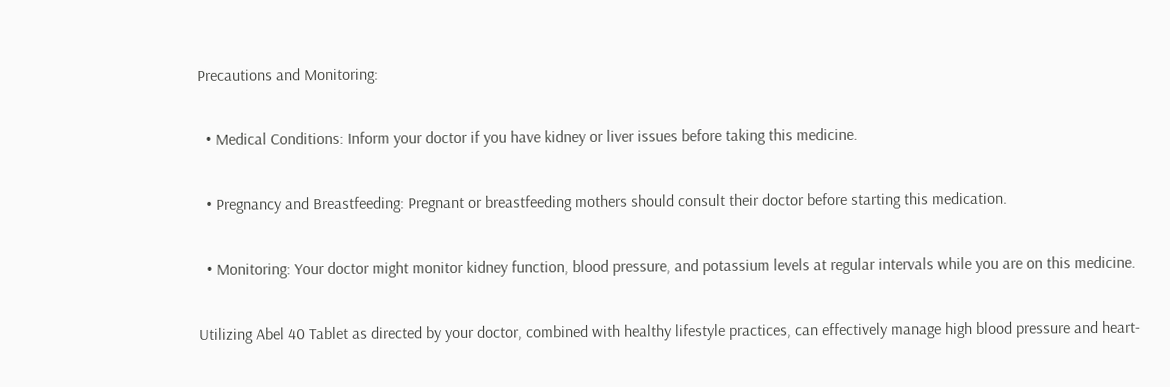Precautions and Monitoring:

  • Medical Conditions: Inform your doctor if you have kidney or liver issues before taking this medicine.

  • Pregnancy and Breastfeeding: Pregnant or breastfeeding mothers should consult their doctor before starting this medication.

  • Monitoring: Your doctor might monitor kidney function, blood pressure, and potassium levels at regular intervals while you are on this medicine.

Utilizing Abel 40 Tablet as directed by your doctor, combined with healthy lifestyle practices, can effectively manage high blood pressure and heart-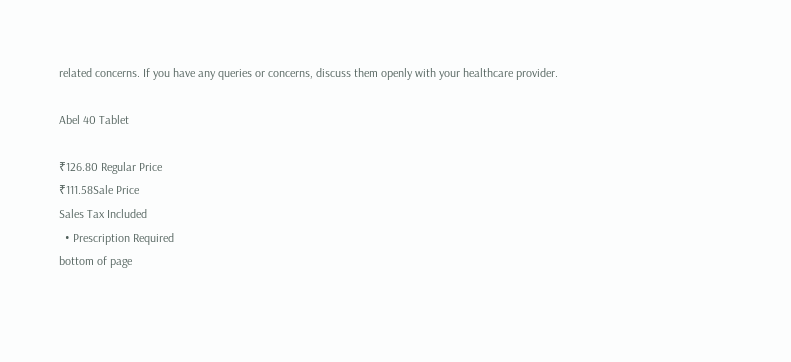related concerns. If you have any queries or concerns, discuss them openly with your healthcare provider.

Abel 40 Tablet

₹126.80 Regular Price
₹111.58Sale Price
Sales Tax Included
  • Prescription Required
bottom of page